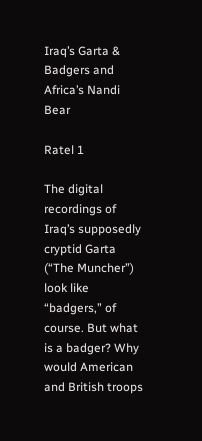Iraq’s Garta & Badgers and Africa’s Nandi Bear

Ratel 1

The digital recordings of Iraq’s supposedly cryptid Garta (“The Muncher”) look like “badgers,” of course. But what is a badger? Why would American and British troops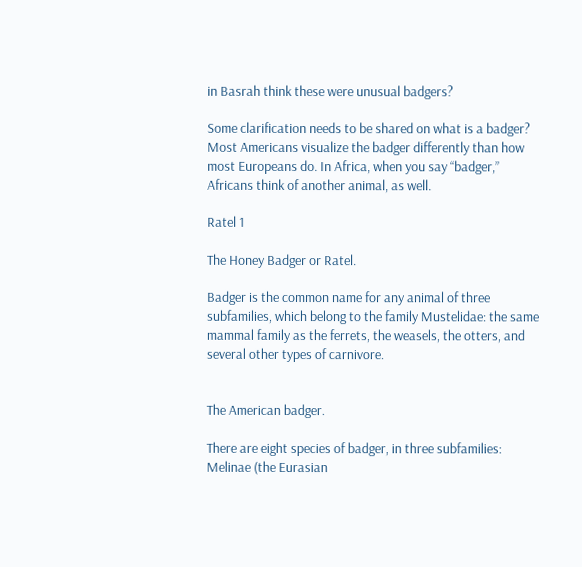in Basrah think these were unusual badgers?

Some clarification needs to be shared on what is a badger? Most Americans visualize the badger differently than how most Europeans do. In Africa, when you say “badger,” Africans think of another animal, as well.

Ratel 1

The Honey Badger or Ratel.

Badger is the common name for any animal of three subfamilies, which belong to the family Mustelidae: the same mammal family as the ferrets, the weasels, the otters, and several other types of carnivore.


The American badger.

There are eight species of badger, in three subfamilies: Melinae (the Eurasian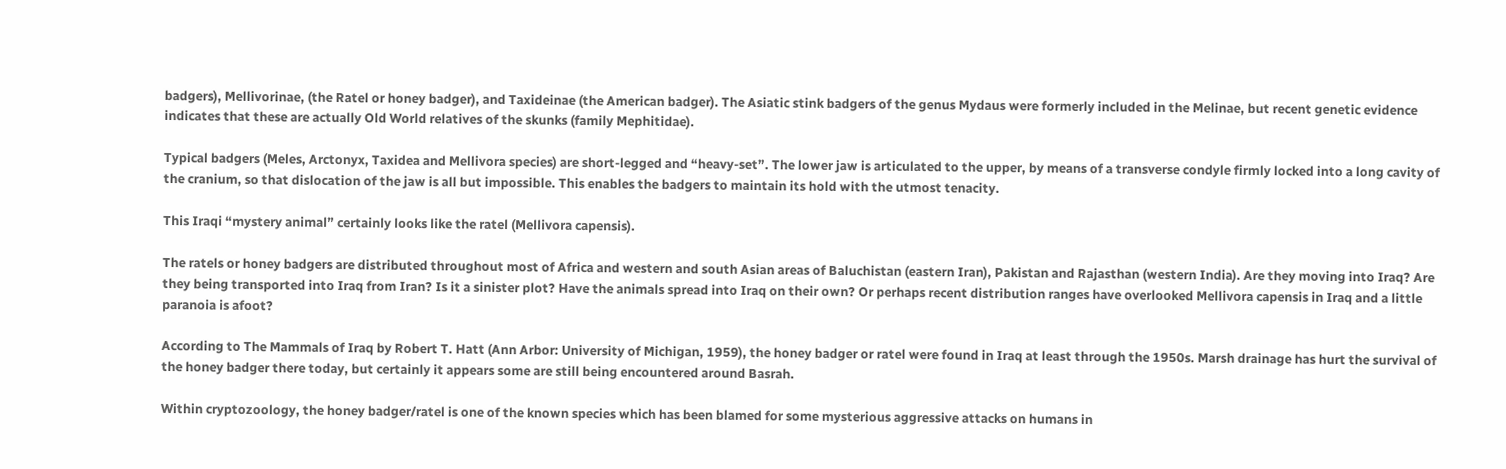badgers), Mellivorinae, (the Ratel or honey badger), and Taxideinae (the American badger). The Asiatic stink badgers of the genus Mydaus were formerly included in the Melinae, but recent genetic evidence indicates that these are actually Old World relatives of the skunks (family Mephitidae).

Typical badgers (Meles, Arctonyx, Taxidea and Mellivora species) are short-legged and “heavy-set”. The lower jaw is articulated to the upper, by means of a transverse condyle firmly locked into a long cavity of the cranium, so that dislocation of the jaw is all but impossible. This enables the badgers to maintain its hold with the utmost tenacity.

This Iraqi “mystery animal” certainly looks like the ratel (Mellivora capensis).

The ratels or honey badgers are distributed throughout most of Africa and western and south Asian areas of Baluchistan (eastern Iran), Pakistan and Rajasthan (western India). Are they moving into Iraq? Are they being transported into Iraq from Iran? Is it a sinister plot? Have the animals spread into Iraq on their own? Or perhaps recent distribution ranges have overlooked Mellivora capensis in Iraq and a little paranoia is afoot?

According to The Mammals of Iraq by Robert T. Hatt (Ann Arbor: University of Michigan, 1959), the honey badger or ratel were found in Iraq at least through the 1950s. Marsh drainage has hurt the survival of the honey badger there today, but certainly it appears some are still being encountered around Basrah.

Within cryptozoology, the honey badger/ratel is one of the known species which has been blamed for some mysterious aggressive attacks on humans in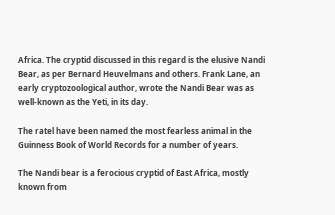Africa. The cryptid discussed in this regard is the elusive Nandi Bear, as per Bernard Heuvelmans and others. Frank Lane, an early cryptozoological author, wrote the Nandi Bear was as well-known as the Yeti, in its day.

The ratel have been named the most fearless animal in the Guinness Book of World Records for a number of years.

The Nandi bear is a ferocious cryptid of East Africa, mostly known from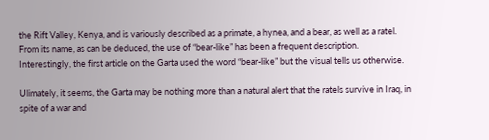the Rift Valley, Kenya, and is variously described as a primate, a hynea, and a bear, as well as a ratel. From its name, as can be deduced, the use of “bear-like” has been a frequent description. Interestingly, the first article on the Garta used the word “bear-like” but the visual tells us otherwise.

Ulimately, it seems, the Garta may be nothing more than a natural alert that the ratels survive in Iraq, in spite of a war and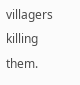villagers killing them.